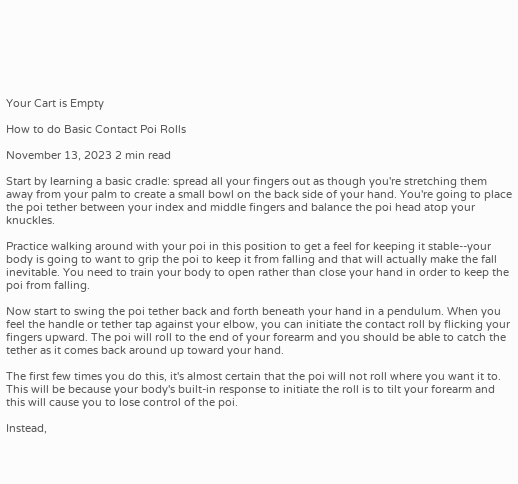Your Cart is Empty

How to do Basic Contact Poi Rolls

November 13, 2023 2 min read

Start by learning a basic cradle: spread all your fingers out as though you're stretching them away from your palm to create a small bowl on the back side of your hand. You're going to place the poi tether between your index and middle fingers and balance the poi head atop your knuckles.

Practice walking around with your poi in this position to get a feel for keeping it stable--your body is going to want to grip the poi to keep it from falling and that will actually make the fall inevitable. You need to train your body to open rather than close your hand in order to keep the poi from falling.

Now start to swing the poi tether back and forth beneath your hand in a pendulum. When you feel the handle or tether tap against your elbow, you can initiate the contact roll by flicking your fingers upward. The poi will roll to the end of your forearm and you should be able to catch the tether as it comes back around up toward your hand.

The first few times you do this, it's almost certain that the poi will not roll where you want it to. This will be because your body's built-in response to initiate the roll is to tilt your forearm and this will cause you to lose control of the poi.

Instead,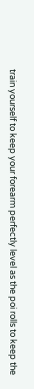train yourself to keep your forearm perfectly level as the poi rolls to keep the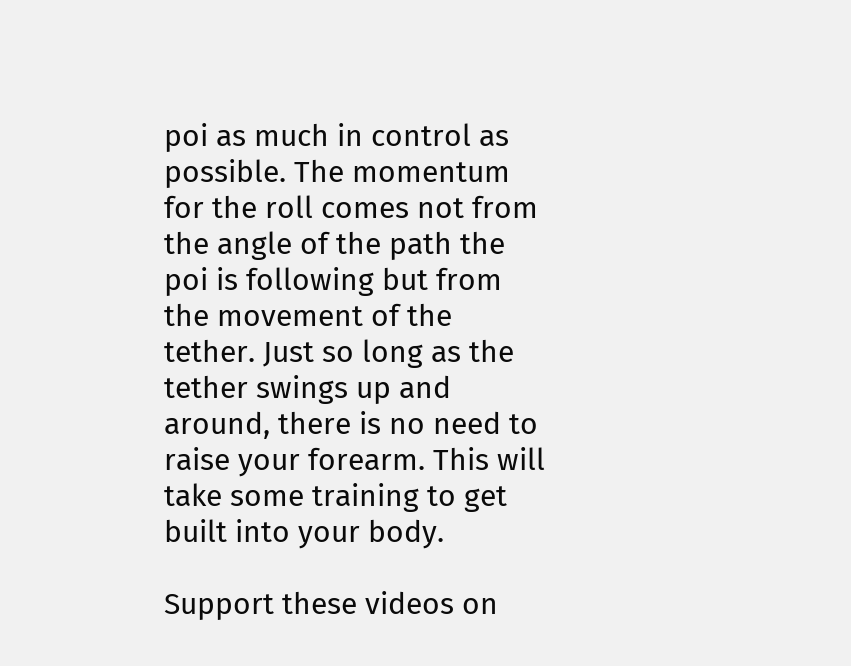poi as much in control as possible. The momentum for the roll comes not from the angle of the path the poi is following but from the movement of the tether. Just so long as the tether swings up and around, there is no need to raise your forearm. This will take some training to get built into your body.

Support these videos on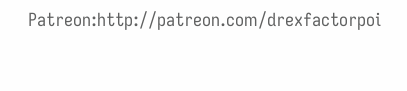Patreon:http://patreon.com/drexfactorpoi